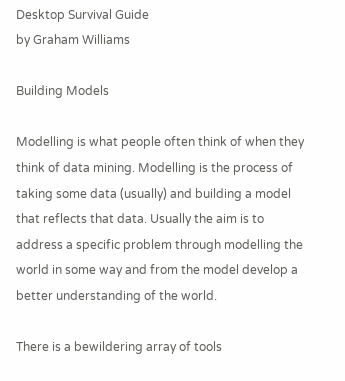Desktop Survival Guide
by Graham Williams

Building Models

Modelling is what people often think of when they think of data mining. Modelling is the process of taking some data (usually) and building a model that reflects that data. Usually the aim is to address a specific problem through modelling the world in some way and from the model develop a better understanding of the world.

There is a bewildering array of tools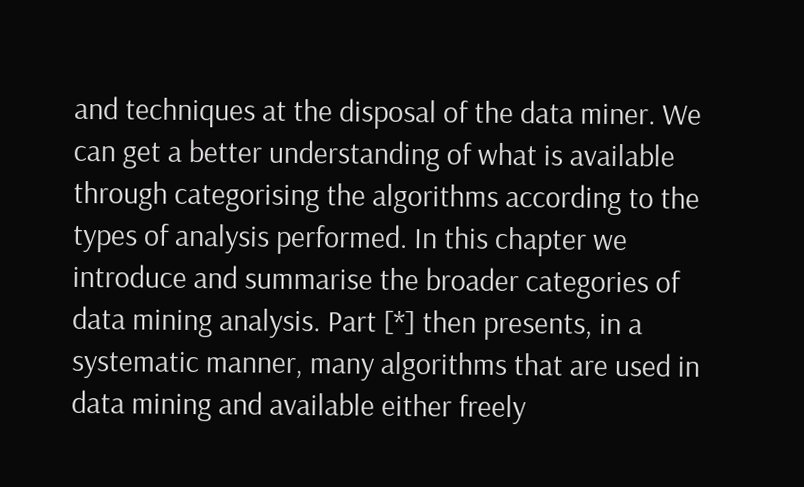and techniques at the disposal of the data miner. We can get a better understanding of what is available through categorising the algorithms according to the types of analysis performed. In this chapter we introduce and summarise the broader categories of data mining analysis. Part [*] then presents, in a systematic manner, many algorithms that are used in data mining and available either freely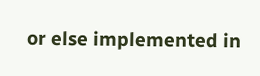or else implemented in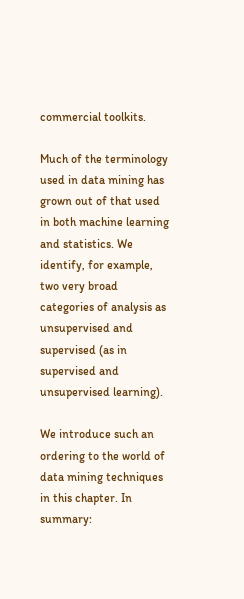commercial toolkits.

Much of the terminology used in data mining has grown out of that used in both machine learning and statistics. We identify, for example, two very broad categories of analysis as unsupervised and supervised (as in supervised and unsupervised learning).

We introduce such an ordering to the world of data mining techniques in this chapter. In summary: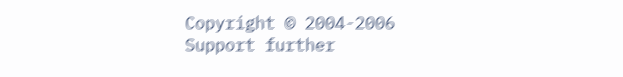Copyright © 2004-2006
Support further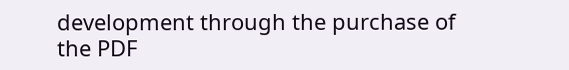development through the purchase of the PDF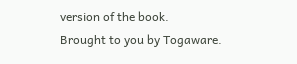version of the book.
Brought to you by Togaware.